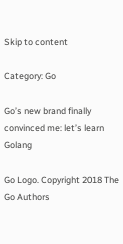Skip to content

Category: Go

Go’s new brand finally convinced me: let’s learn Golang

Go Logo. Copyright 2018 The Go Authors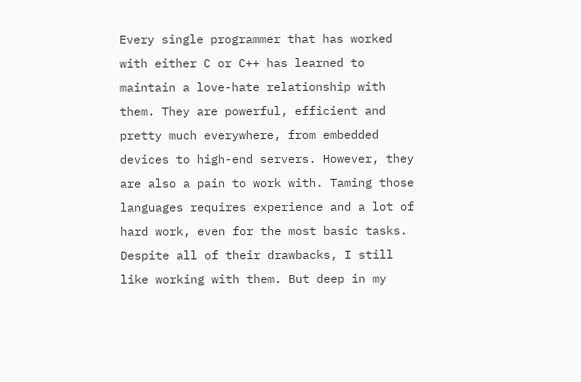Every single programmer that has worked with either C or C++ has learned to maintain a love-hate relationship with them. They are powerful, efficient and pretty much everywhere, from embedded devices to high-end servers. However, they are also a pain to work with. Taming those languages requires experience and a lot of hard work, even for the most basic tasks.
Despite all of their drawbacks, I still like working with them. But deep in my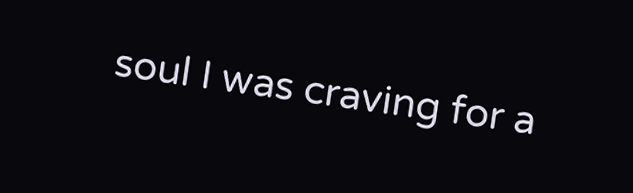soul I was craving for a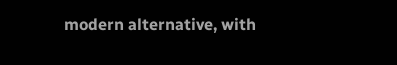modern alternative, with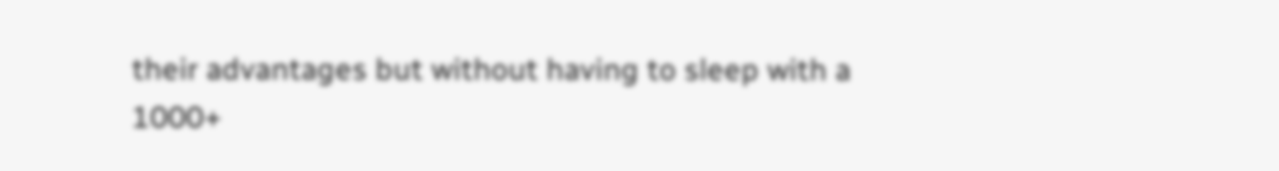their advantages but without having to sleep with a 1000+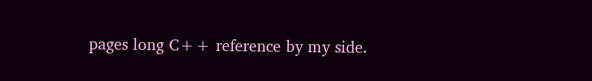pages long C++ reference by my side.